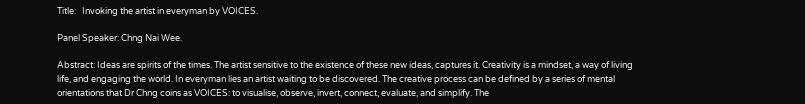Title:   Invoking the artist in everyman by VOICES.

Panel Speaker: Chng Nai Wee.

Abstract: Ideas are spirits of the times. The artist sensitive to the existence of these new ideas, captures it. Creativity is a mindset, a way of living life, and engaging the world. In everyman lies an artist waiting to be discovered. The creative process can be defined by a series of mental orientations that Dr Chng coins as VOICES: to visualise, observe, invert, connect, evaluate, and simplify. The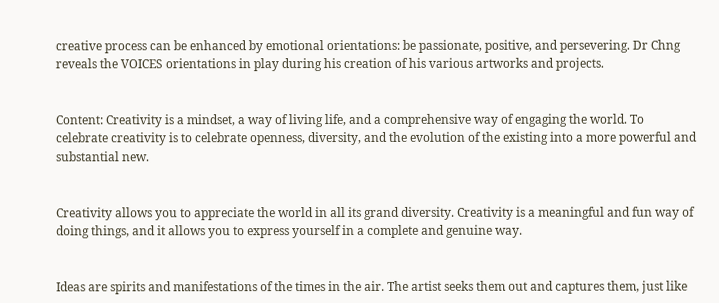creative process can be enhanced by emotional orientations: be passionate, positive, and persevering. Dr Chng reveals the VOICES orientations in play during his creation of his various artworks and projects.


Content: Creativity is a mindset, a way of living life, and a comprehensive way of engaging the world. To celebrate creativity is to celebrate openness, diversity, and the evolution of the existing into a more powerful and substantial new.


Creativity allows you to appreciate the world in all its grand diversity. Creativity is a meaningful and fun way of doing things, and it allows you to express yourself in a complete and genuine way.


Ideas are spirits and manifestations of the times in the air. The artist seeks them out and captures them, just like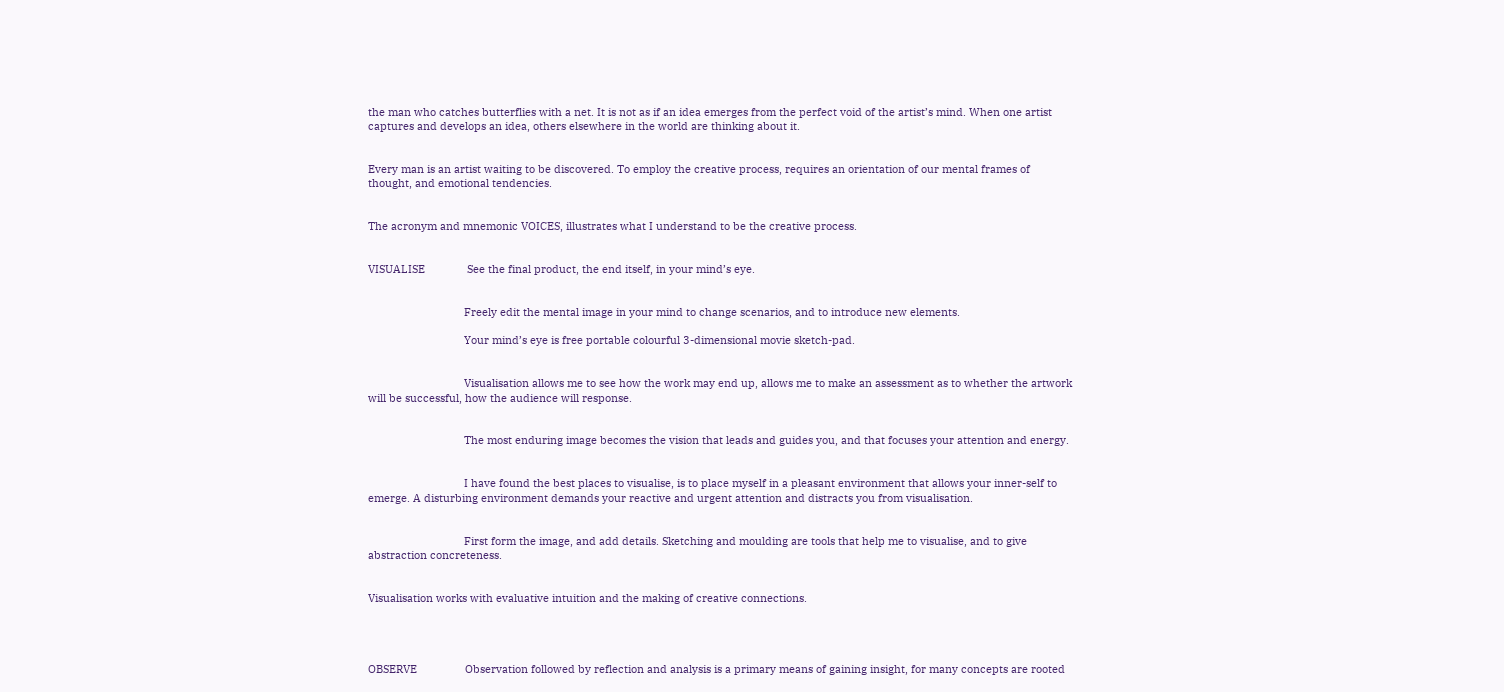the man who catches butterflies with a net. It is not as if an idea emerges from the perfect void of the artist’s mind. When one artist captures and develops an idea, others elsewhere in the world are thinking about it.


Every man is an artist waiting to be discovered. To employ the creative process, requires an orientation of our mental frames of thought, and emotional tendencies.


The acronym and mnemonic VOICES, illustrates what I understand to be the creative process.


VISUALISE              See the final product, the end itself, in your mind’s eye.


                                Freely edit the mental image in your mind to change scenarios, and to introduce new elements.

                                Your mind’s eye is free portable colourful 3-dimensional movie sketch-pad.


                                Visualisation allows me to see how the work may end up, allows me to make an assessment as to whether the artwork will be successful, how the audience will response.


                                The most enduring image becomes the vision that leads and guides you, and that focuses your attention and energy.


                                I have found the best places to visualise, is to place myself in a pleasant environment that allows your inner-self to emerge. A disturbing environment demands your reactive and urgent attention and distracts you from visualisation.


                                First form the image, and add details. Sketching and moulding are tools that help me to visualise, and to give abstraction concreteness.


Visualisation works with evaluative intuition and the making of creative connections.




OBSERVE                Observation followed by reflection and analysis is a primary means of gaining insight, for many concepts are rooted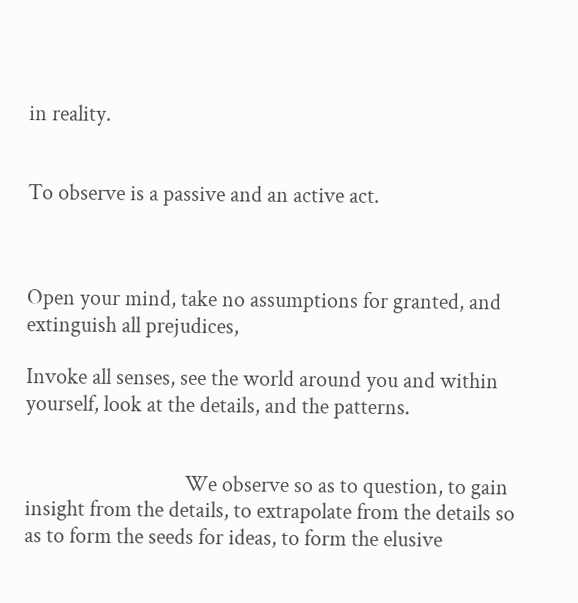in reality.


To observe is a passive and an active act.



Open your mind, take no assumptions for granted, and extinguish all prejudices,

Invoke all senses, see the world around you and within yourself, look at the details, and the patterns.


                                We observe so as to question, to gain insight from the details, to extrapolate from the details so as to form the seeds for ideas, to form the elusive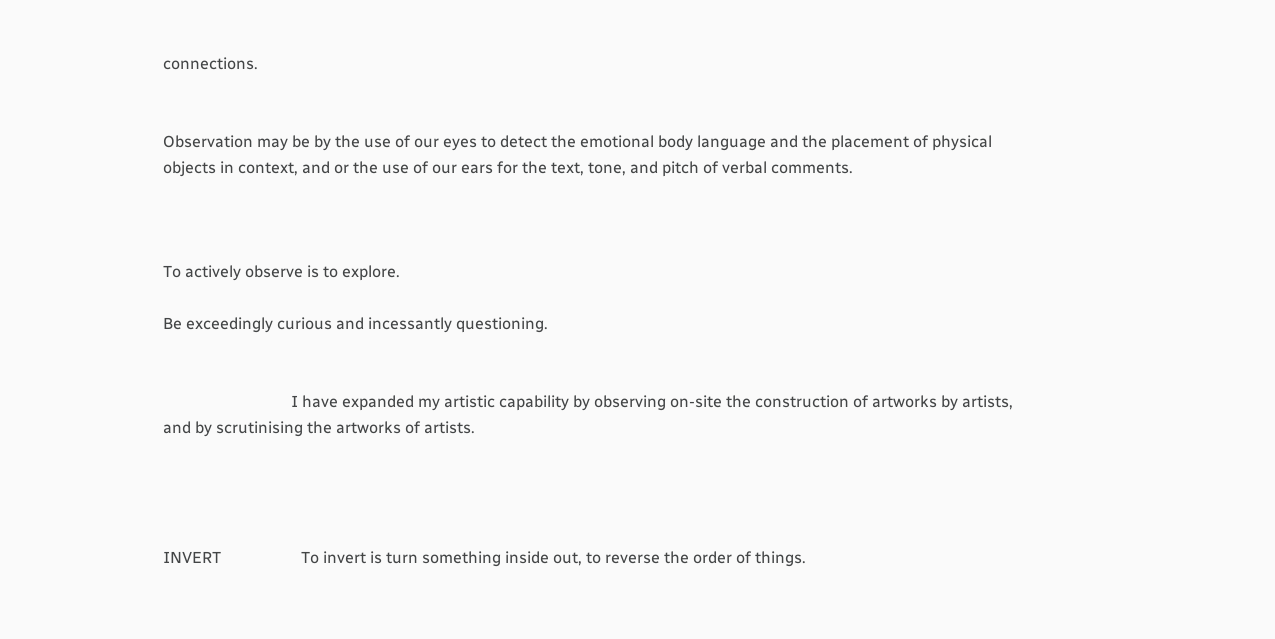connections.


Observation may be by the use of our eyes to detect the emotional body language and the placement of physical objects in context, and or the use of our ears for the text, tone, and pitch of verbal comments.



To actively observe is to explore.

Be exceedingly curious and incessantly questioning.


                                I have expanded my artistic capability by observing on-site the construction of artworks by artists, and by scrutinising the artworks of artists.




INVERT                    To invert is turn something inside out, to reverse the order of things.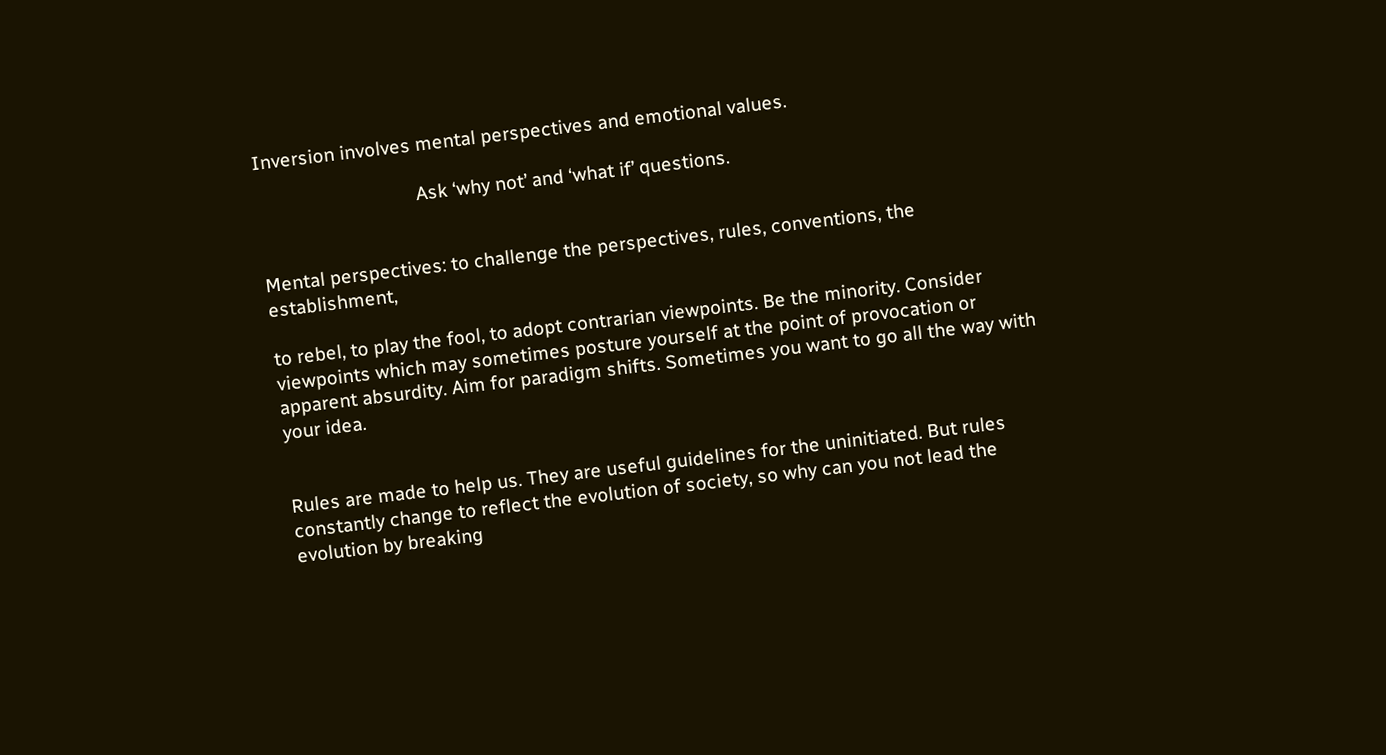Inversion involves mental perspectives and emotional values.

                                Ask ‘why not’ and ‘what if’ questions.


Mental perspectives: to challenge the perspectives, rules, conventions, the establishment,

to rebel, to play the fool, to adopt contrarian viewpoints. Be the minority. Consider viewpoints which may sometimes posture yourself at the point of provocation or apparent absurdity. Aim for paradigm shifts. Sometimes you want to go all the way with your idea.


Rules are made to help us. They are useful guidelines for the uninitiated. But rules constantly change to reflect the evolution of society, so why can you not lead the evolution by breaking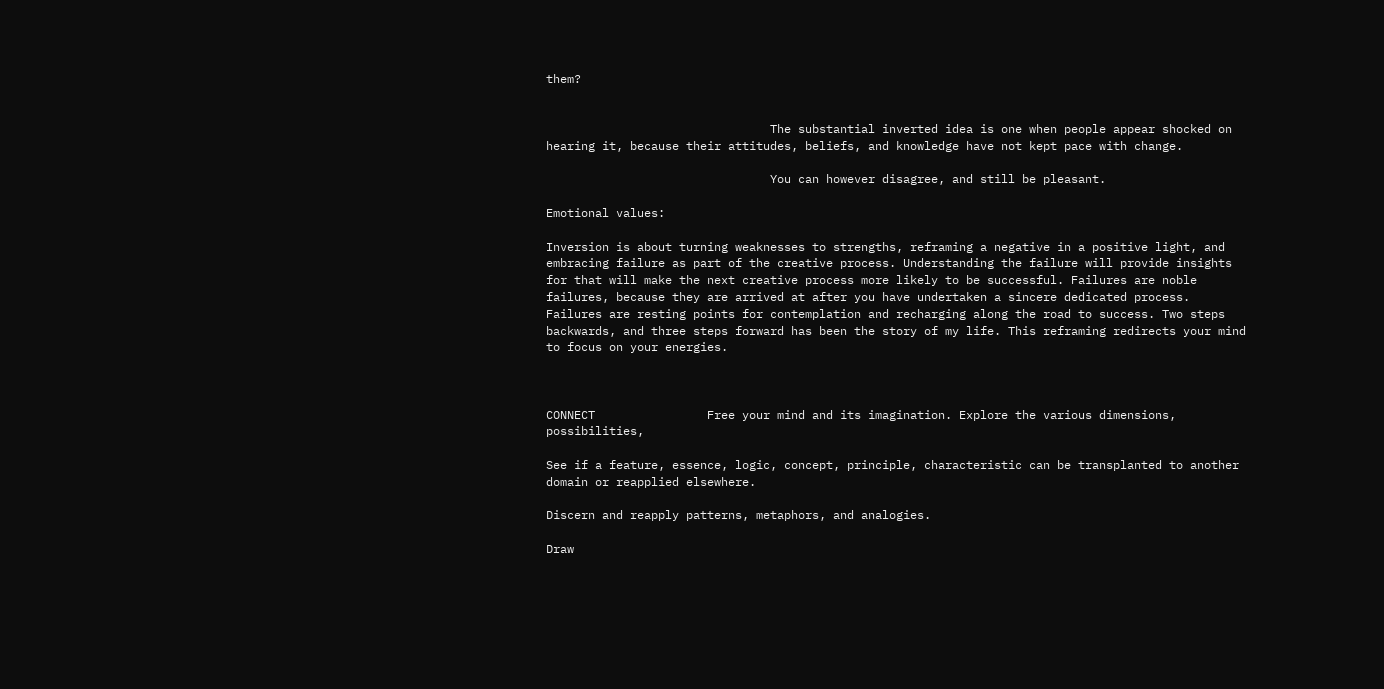them?


                                The substantial inverted idea is one when people appear shocked on hearing it, because their attitudes, beliefs, and knowledge have not kept pace with change.

                                You can however disagree, and still be pleasant.

Emotional values:

Inversion is about turning weaknesses to strengths, reframing a negative in a positive light, and embracing failure as part of the creative process. Understanding the failure will provide insights for that will make the next creative process more likely to be successful. Failures are noble failures, because they are arrived at after you have undertaken a sincere dedicated process. Failures are resting points for contemplation and recharging along the road to success. Two steps backwards, and three steps forward has been the story of my life. This reframing redirects your mind to focus on your energies.



CONNECT                Free your mind and its imagination. Explore the various dimensions, possibilities,

See if a feature, essence, logic, concept, principle, characteristic can be transplanted to another domain or reapplied elsewhere.

Discern and reapply patterns, metaphors, and analogies.

Draw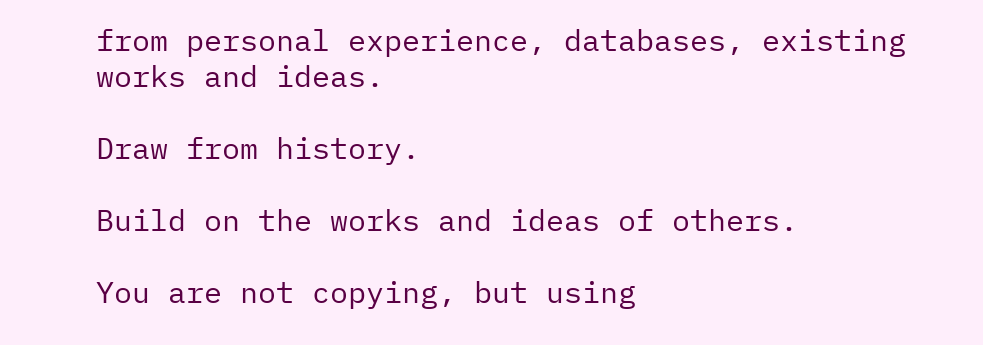from personal experience, databases, existing works and ideas.

Draw from history.

Build on the works and ideas of others.

You are not copying, but using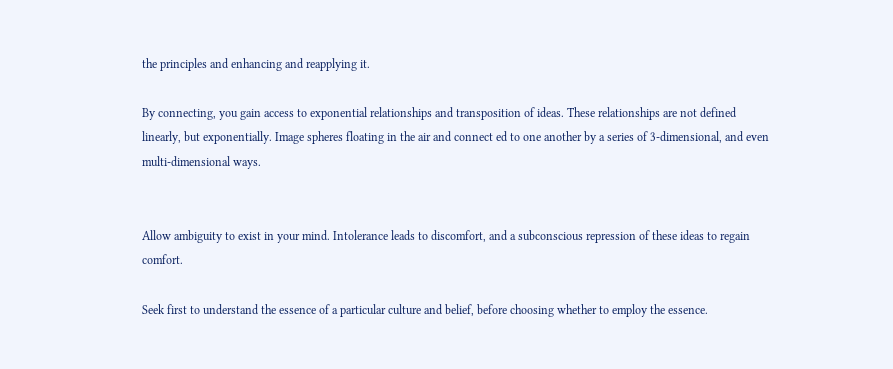the principles and enhancing and reapplying it.

By connecting, you gain access to exponential relationships and transposition of ideas. These relationships are not defined linearly, but exponentially. Image spheres floating in the air and connect ed to one another by a series of 3-dimensional, and even multi-dimensional ways.


Allow ambiguity to exist in your mind. Intolerance leads to discomfort, and a subconscious repression of these ideas to regain comfort.

Seek first to understand the essence of a particular culture and belief, before choosing whether to employ the essence.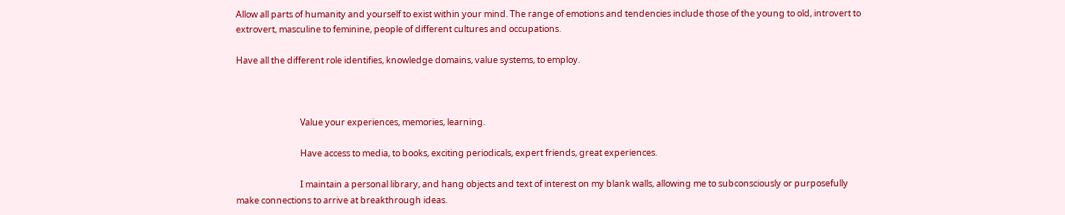Allow all parts of humanity and yourself to exist within your mind. The range of emotions and tendencies include those of the young to old, introvert to extrovert, masculine to feminine, people of different cultures and occupations.

Have all the different role identifies, knowledge domains, value systems, to employ.



                                Value your experiences, memories, learning.

                                Have access to media, to books, exciting periodicals, expert friends, great experiences.

                                I maintain a personal library, and hang objects and text of interest on my blank walls, allowing me to subconsciously or purposefully make connections to arrive at breakthrough ideas.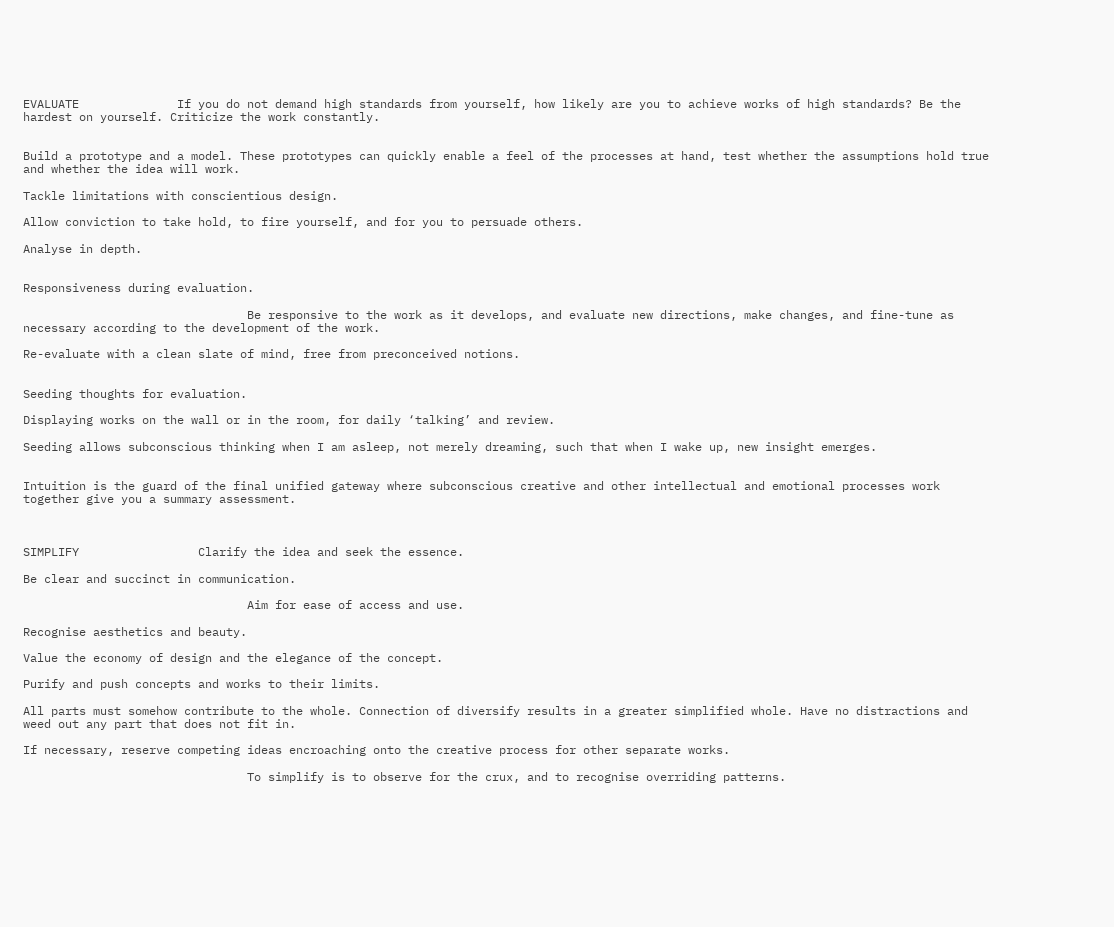EVALUATE              If you do not demand high standards from yourself, how likely are you to achieve works of high standards? Be the hardest on yourself. Criticize the work constantly.


Build a prototype and a model. These prototypes can quickly enable a feel of the processes at hand, test whether the assumptions hold true and whether the idea will work.

Tackle limitations with conscientious design.

Allow conviction to take hold, to fire yourself, and for you to persuade others.

Analyse in depth.


Responsiveness during evaluation.

                                Be responsive to the work as it develops, and evaluate new directions, make changes, and fine-tune as necessary according to the development of the work.

Re-evaluate with a clean slate of mind, free from preconceived notions.


Seeding thoughts for evaluation.

Displaying works on the wall or in the room, for daily ‘talking’ and review.

Seeding allows subconscious thinking when I am asleep, not merely dreaming, such that when I wake up, new insight emerges.


Intuition is the guard of the final unified gateway where subconscious creative and other intellectual and emotional processes work together give you a summary assessment.



SIMPLIFY                 Clarify the idea and seek the essence.

Be clear and succinct in communication.

                                Aim for ease of access and use.

Recognise aesthetics and beauty.

Value the economy of design and the elegance of the concept.

Purify and push concepts and works to their limits.

All parts must somehow contribute to the whole. Connection of diversify results in a greater simplified whole. Have no distractions and weed out any part that does not fit in.

If necessary, reserve competing ideas encroaching onto the creative process for other separate works.

                                To simplify is to observe for the crux, and to recognise overriding patterns.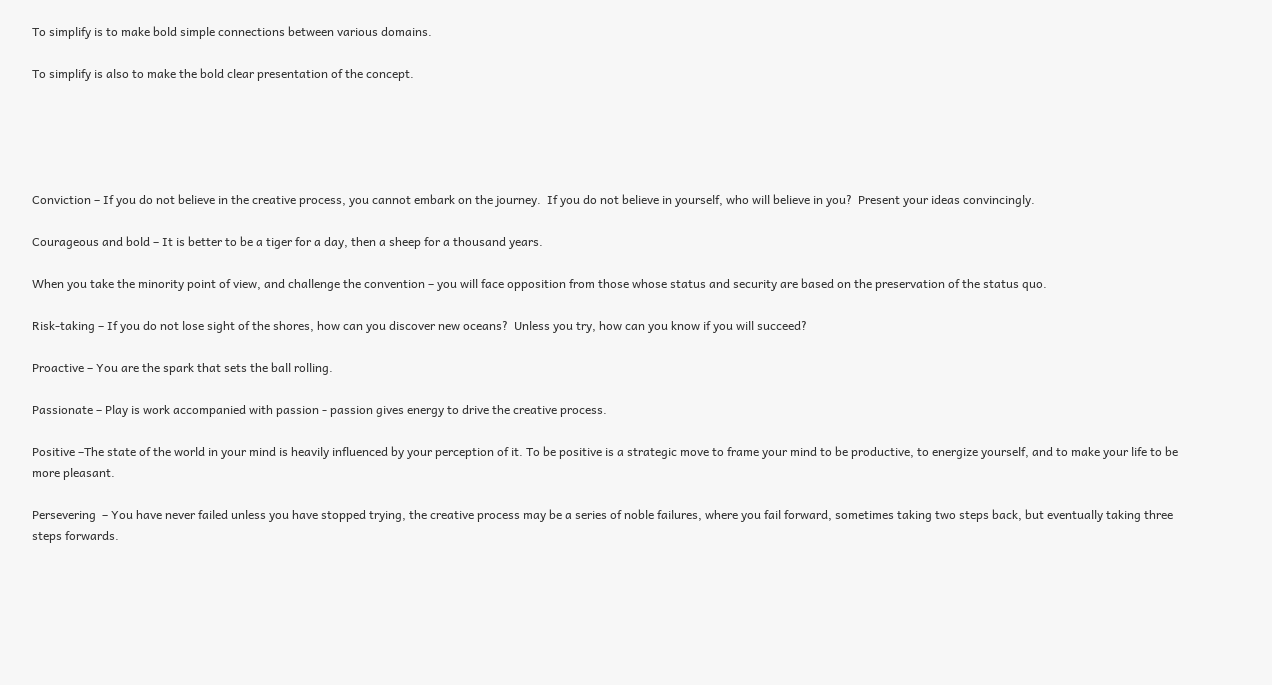To simplify is to make bold simple connections between various domains.

To simplify is also to make the bold clear presentation of the concept.





Conviction – If you do not believe in the creative process, you cannot embark on the journey.  If you do not believe in yourself, who will believe in you?  Present your ideas convincingly.

Courageous and bold – It is better to be a tiger for a day, then a sheep for a thousand years.

When you take the minority point of view, and challenge the convention – you will face opposition from those whose status and security are based on the preservation of the status quo.

Risk-taking – If you do not lose sight of the shores, how can you discover new oceans?  Unless you try, how can you know if you will succeed?

Proactive – You are the spark that sets the ball rolling.

Passionate – Play is work accompanied with passion - passion gives energy to drive the creative process.

Positive –The state of the world in your mind is heavily influenced by your perception of it. To be positive is a strategic move to frame your mind to be productive, to energize yourself, and to make your life to be more pleasant.

Persevering  – You have never failed unless you have stopped trying, the creative process may be a series of noble failures, where you fail forward, sometimes taking two steps back, but eventually taking three steps forwards.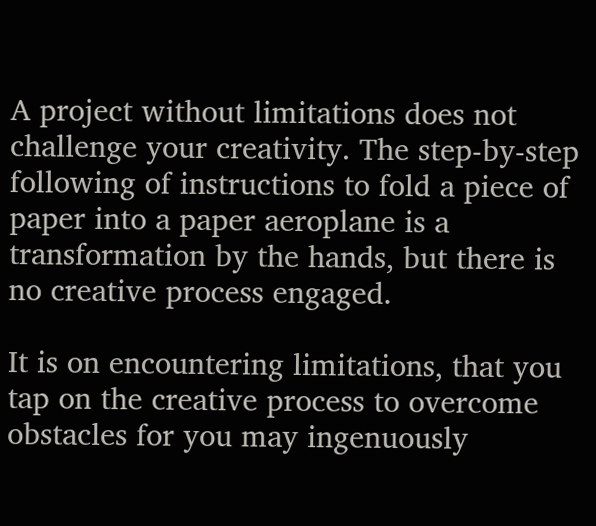A project without limitations does not challenge your creativity. The step-by-step following of instructions to fold a piece of paper into a paper aeroplane is a transformation by the hands, but there is no creative process engaged.

It is on encountering limitations, that you tap on the creative process to overcome obstacles for you may ingenuously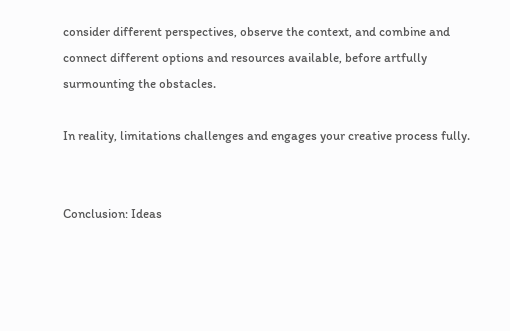consider different perspectives, observe the context, and combine and connect different options and resources available, before artfully surmounting the obstacles.

In reality, limitations challenges and engages your creative process fully.


Conclusion: Ideas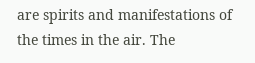are spirits and manifestations of the times in the air. The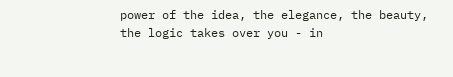power of the idea, the elegance, the beauty, the logic takes over you - in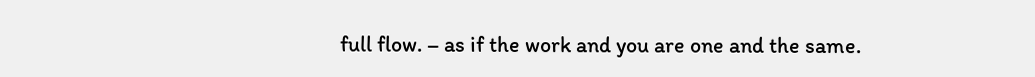full flow. – as if the work and you are one and the same.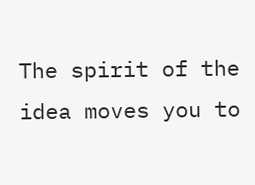The spirit of the idea moves you to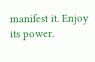manifest it. Enjoy its power.